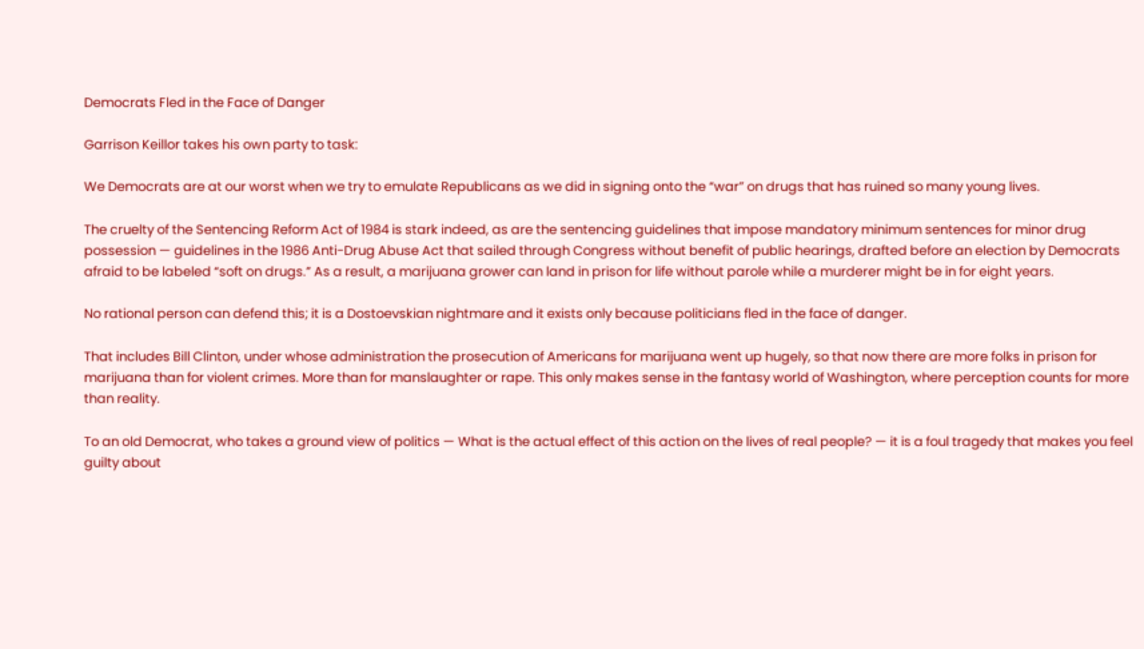Democrats Fled in the Face of Danger

Garrison Keillor takes his own party to task:

We Democrats are at our worst when we try to emulate Republicans as we did in signing onto the “war” on drugs that has ruined so many young lives.

The cruelty of the Sentencing Reform Act of 1984 is stark indeed, as are the sentencing guidelines that impose mandatory minimum sentences for minor drug possession — guidelines in the 1986 Anti-Drug Abuse Act that sailed through Congress without benefit of public hearings, drafted before an election by Democrats afraid to be labeled “soft on drugs.” As a result, a marijuana grower can land in prison for life without parole while a murderer might be in for eight years.

No rational person can defend this; it is a Dostoevskian nightmare and it exists only because politicians fled in the face of danger.

That includes Bill Clinton, under whose administration the prosecution of Americans for marijuana went up hugely, so that now there are more folks in prison for marijuana than for violent crimes. More than for manslaughter or rape. This only makes sense in the fantasy world of Washington, where perception counts for more than reality.

To an old Democrat, who takes a ground view of politics — What is the actual effect of this action on the lives of real people? — it is a foul tragedy that makes you feel guilty about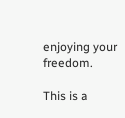enjoying your freedom.

This is a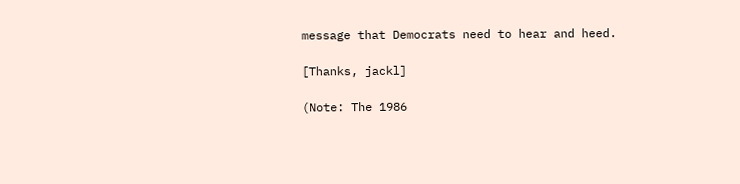message that Democrats need to hear and heed.

[Thanks, jackl]

(Note: The 1986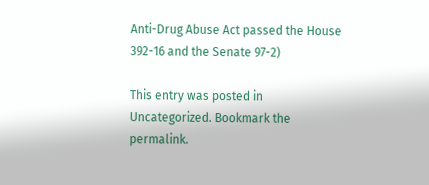Anti-Drug Abuse Act passed the House 392-16 and the Senate 97-2)

This entry was posted in Uncategorized. Bookmark the permalink.